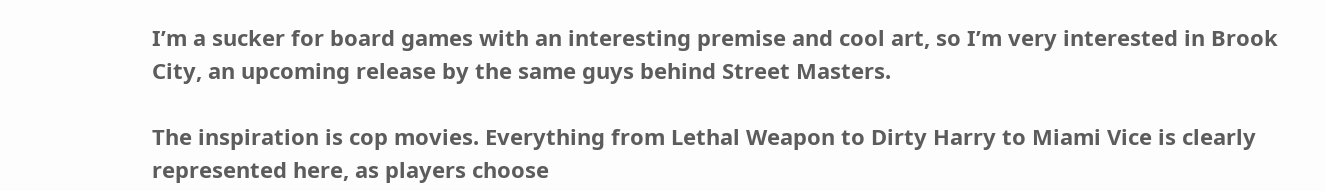I’m a sucker for board games with an interesting premise and cool art, so I’m very interested in Brook City, an upcoming release by the same guys behind Street Masters.

The inspiration is cop movies. Everything from Lethal Weapon to Dirty Harry to Miami Vice is clearly represented here, as players choose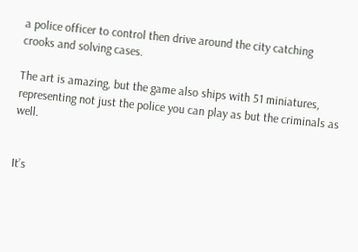a police officer to control then drive around the city catching crooks and solving cases.

The art is amazing, but the game also ships with 51 miniatures, representing not just the police you can play as but the criminals as well.


It’s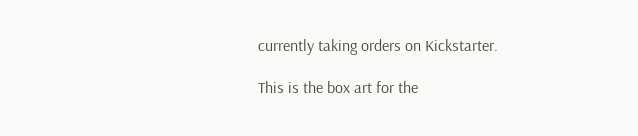currently taking orders on Kickstarter.

This is the box art for the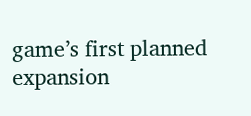game’s first planned expansion